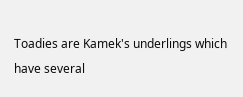Toadies are Kamek's underlings which have several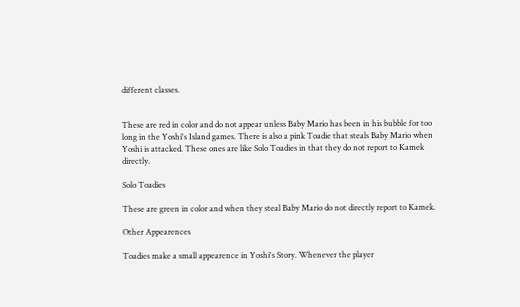different classes.


These are red in color and do not appear unless Baby Mario has been in his bubble for too long in the Yoshi's Island games. There is also a pink Toadie that steals Baby Mario when Yoshi is attacked. These ones are like Solo Toadies in that they do not report to Kamek directly.

Solo Toadies

These are green in color and when they steal Baby Mario do not directly report to Kamek.

Other Appearences

Toadies make a small appearence in Yoshi's Story. Whenever the player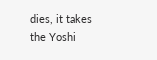dies, it takes the Yoshi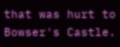that was hurt to Bowser's Castle.